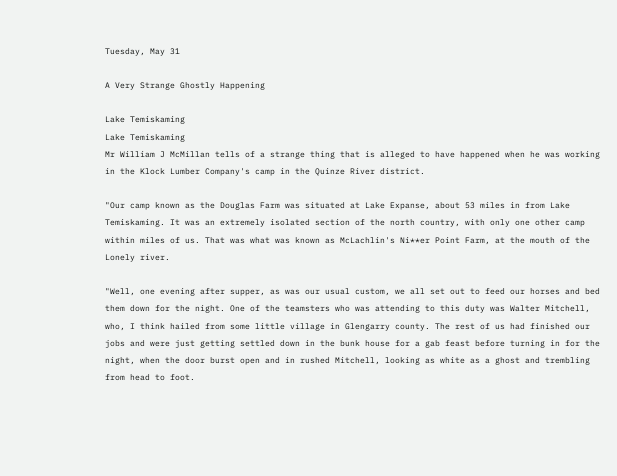Tuesday, May 31

A Very Strange Ghostly Happening

Lake Temiskaming
Lake Temiskaming
Mr William J McMillan tells of a strange thing that is alleged to have happened when he was working in the Klock Lumber Company's camp in the Quinze River district.

"Our camp known as the Douglas Farm was situated at Lake Expanse, about 53 miles in from Lake Temiskaming. It was an extremely isolated section of the north country, with only one other camp within miles of us. That was what was known as McLachlin's Ni**er Point Farm, at the mouth of the Lonely river.

"Well, one evening after supper, as was our usual custom, we all set out to feed our horses and bed them down for the night. One of the teamsters who was attending to this duty was Walter Mitchell, who, I think hailed from some little village in Glengarry county. The rest of us had finished our jobs and were just getting settled down in the bunk house for a gab feast before turning in for the night, when the door burst open and in rushed Mitchell, looking as white as a ghost and trembling from head to foot.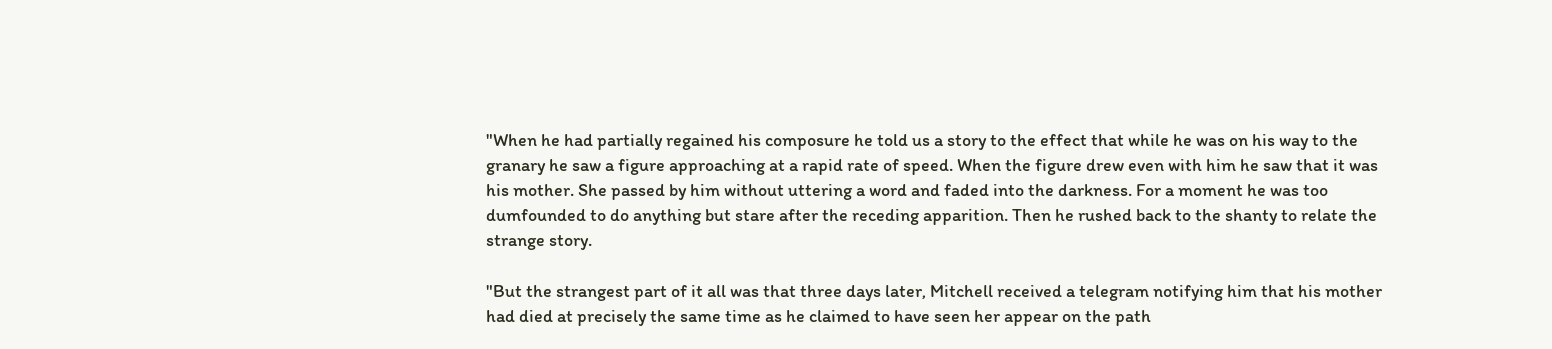"When he had partially regained his composure he told us a story to the effect that while he was on his way to the granary he saw a figure approaching at a rapid rate of speed. When the figure drew even with him he saw that it was his mother. She passed by him without uttering a word and faded into the darkness. For a moment he was too dumfounded to do anything but stare after the receding apparition. Then he rushed back to the shanty to relate the strange story.

"But the strangest part of it all was that three days later, Mitchell received a telegram notifying him that his mother had died at precisely the same time as he claimed to have seen her appear on the path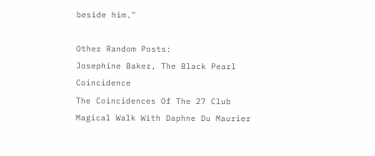beside him."

Other Random Posts:
Josephine Baker, The Black Pearl Coincidence
The Coincidences Of The 27 Club
Magical Walk With Daphne Du Maurier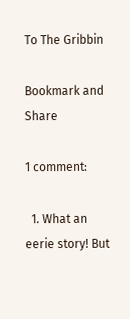To The Gribbin

Bookmark and Share

1 comment:

  1. What an eerie story! But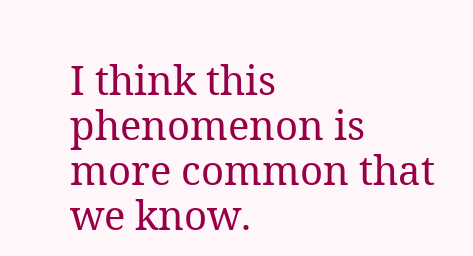I think this phenomenon is more common that we know.